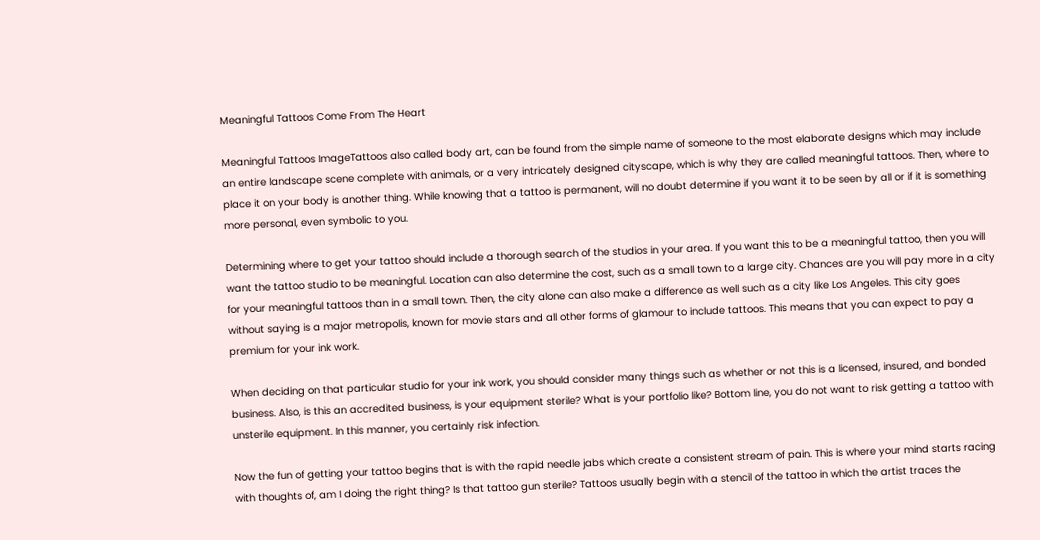Meaningful Tattoos Come From The Heart

Meaningful Tattoos ImageTattoos also called body art, can be found from the simple name of someone to the most elaborate designs which may include an entire landscape scene complete with animals, or a very intricately designed cityscape, which is why they are called meaningful tattoos. Then, where to place it on your body is another thing. While knowing that a tattoo is permanent, will no doubt determine if you want it to be seen by all or if it is something more personal, even symbolic to you.

Determining where to get your tattoo should include a thorough search of the studios in your area. If you want this to be a meaningful tattoo, then you will want the tattoo studio to be meaningful. Location can also determine the cost, such as a small town to a large city. Chances are you will pay more in a city for your meaningful tattoos than in a small town. Then, the city alone can also make a difference as well such as a city like Los Angeles. This city goes without saying is a major metropolis, known for movie stars and all other forms of glamour to include tattoos. This means that you can expect to pay a premium for your ink work.

When deciding on that particular studio for your ink work, you should consider many things such as whether or not this is a licensed, insured, and bonded business. Also, is this an accredited business, is your equipment sterile? What is your portfolio like? Bottom line, you do not want to risk getting a tattoo with unsterile equipment. In this manner, you certainly risk infection.

Now the fun of getting your tattoo begins that is with the rapid needle jabs which create a consistent stream of pain. This is where your mind starts racing with thoughts of, am I doing the right thing? Is that tattoo gun sterile? Tattoos usually begin with a stencil of the tattoo in which the artist traces the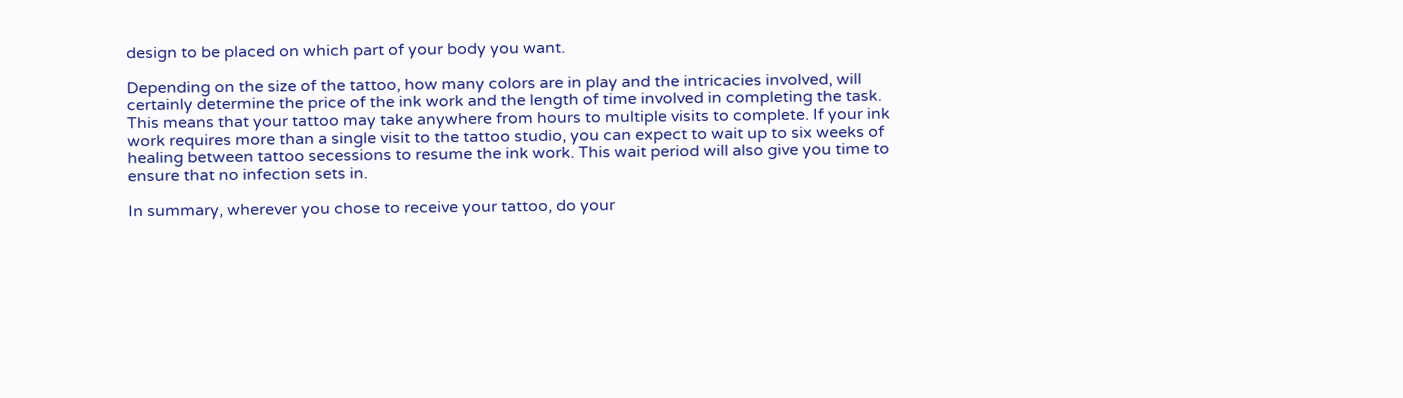design to be placed on which part of your body you want.

Depending on the size of the tattoo, how many colors are in play and the intricacies involved, will certainly determine the price of the ink work and the length of time involved in completing the task. This means that your tattoo may take anywhere from hours to multiple visits to complete. If your ink work requires more than a single visit to the tattoo studio, you can expect to wait up to six weeks of healing between tattoo secessions to resume the ink work. This wait period will also give you time to ensure that no infection sets in.

In summary, wherever you chose to receive your tattoo, do your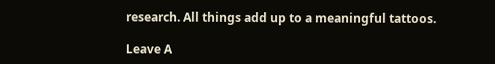research. All things add up to a meaningful tattoos.

Leave A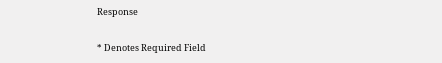Response

* Denotes Required Field